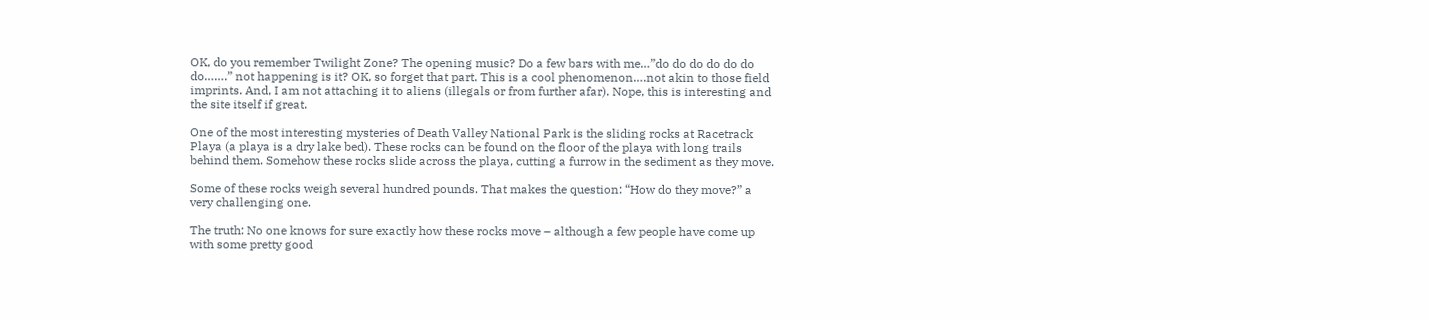OK, do you remember Twilight Zone? The opening music? Do a few bars with me…”do do do do do do do…….” not happening is it? OK, so forget that part. This is a cool phenomenon….not akin to those field imprints. And, I am not attaching it to aliens (illegals or from further afar). Nope, this is interesting and the site itself if great.

One of the most interesting mysteries of Death Valley National Park is the sliding rocks at Racetrack Playa (a playa is a dry lake bed). These rocks can be found on the floor of the playa with long trails behind them. Somehow these rocks slide across the playa, cutting a furrow in the sediment as they move.

Some of these rocks weigh several hundred pounds. That makes the question: “How do they move?” a very challenging one.

The truth: No one knows for sure exactly how these rocks move – although a few people have come up with some pretty good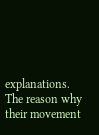explanations. The reason why their movement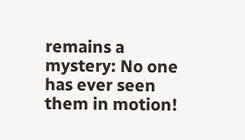remains a mystery: No one has ever seen them in motion!